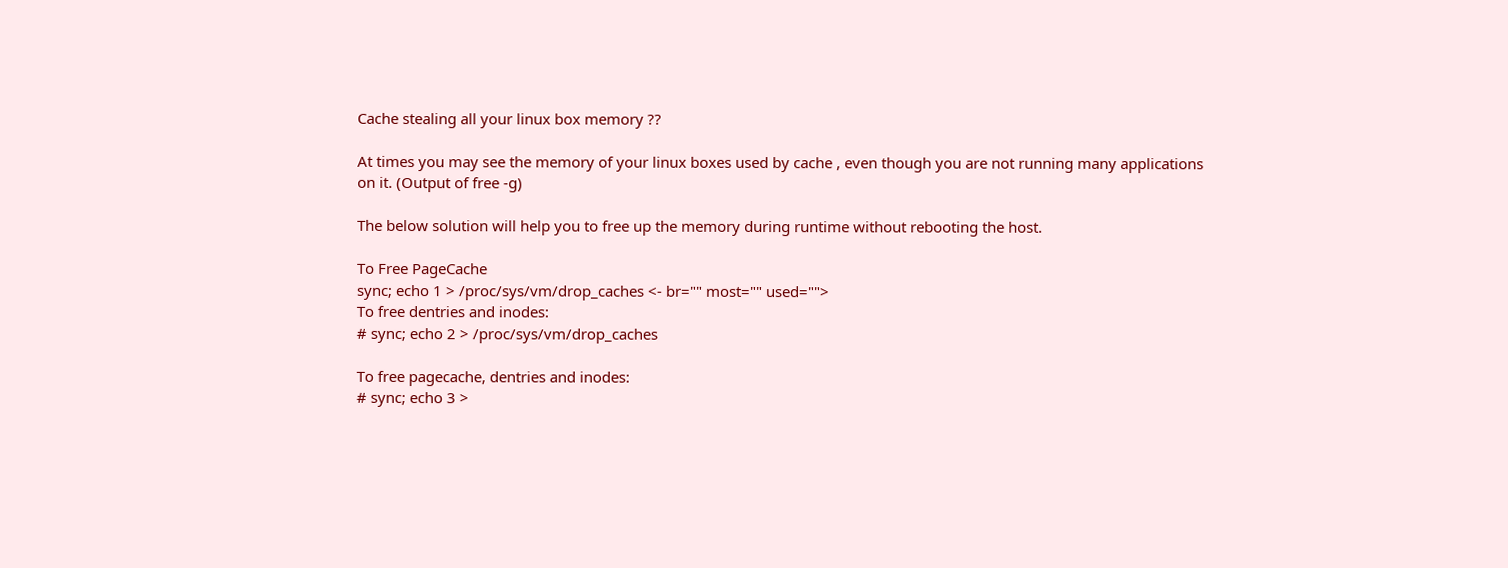Cache stealing all your linux box memory ??

At times you may see the memory of your linux boxes used by cache , even though you are not running many applications on it. (Output of free -g)

The below solution will help you to free up the memory during runtime without rebooting the host.

To Free PageCache
sync; echo 1 > /proc/sys/vm/drop_caches <- br="" most="" used="">
To free dentries and inodes:
# sync; echo 2 > /proc/sys/vm/drop_caches

To free pagecache, dentries and inodes:
# sync; echo 3 >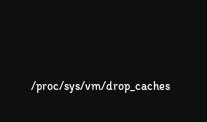/proc/sys/vm/drop_caches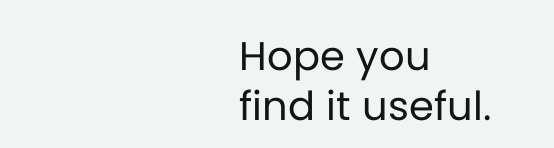Hope you find it useful.